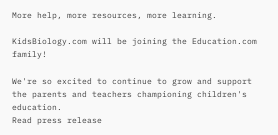More help, more resources, more learning.

KidsBiology.com will be joining the Education.com family!

We're so excited to continue to grow and support the parents and teachers championing children's education.
Read press release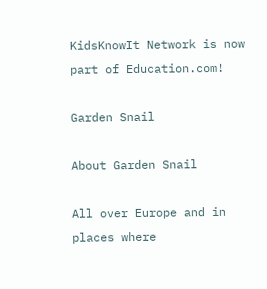KidsKnowIt Network is now part of Education.com!

Garden Snail

About Garden Snail

All over Europe and in places where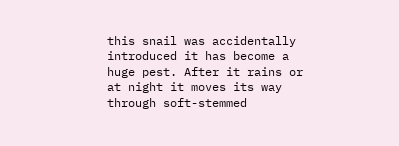this snail was accidentally introduced it has become a huge pest. After it rains or at night it moves its way through soft-stemmed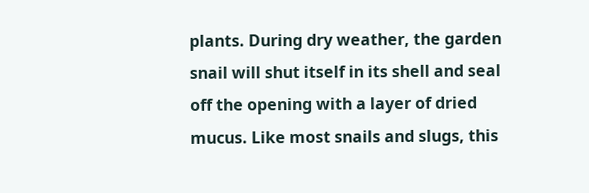plants. During dry weather, the garden snail will shut itself in its shell and seal off the opening with a layer of dried mucus. Like most snails and slugs, this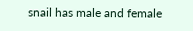snail has male and female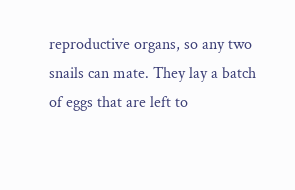reproductive organs, so any two snails can mate. They lay a batch of eggs that are left to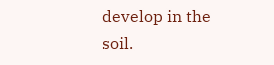develop in the soil.